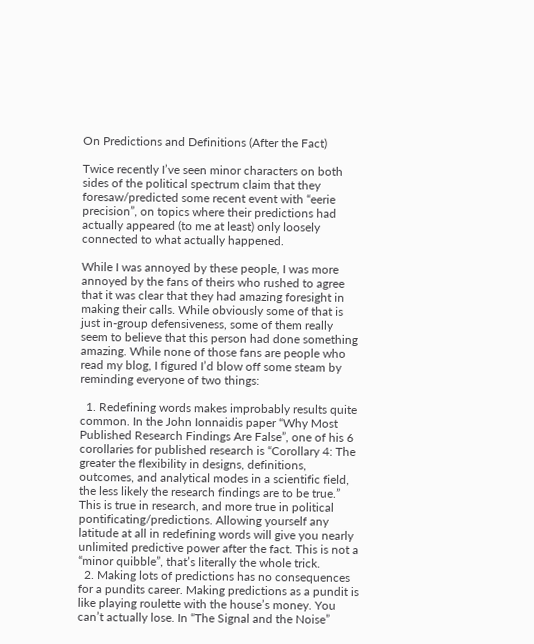On Predictions and Definitions (After the Fact)

Twice recently I’ve seen minor characters on both sides of the political spectrum claim that they foresaw/predicted some recent event with “eerie precision”, on topics where their predictions had actually appeared (to me at least) only loosely connected to what actually happened.

While I was annoyed by these people, I was more annoyed by the fans of theirs who rushed to agree that it was clear that they had amazing foresight in making their calls. While obviously some of that is just in-group defensiveness, some of them really seem to believe that this person had done something amazing. While none of those fans are people who read my blog, I figured I’d blow off some steam by reminding everyone of two things:

  1. Redefining words makes improbably results quite common. In the John Ionnaidis paper “Why Most Published Research Findings Are False”, one of his 6 corollaries for published research is “Corollary 4: The greater the flexibility in designs, definitions, outcomes, and analytical modes in a scientific field, the less likely the research findings are to be true.” This is true in research, and more true in political pontificating/predictions. Allowing yourself any latitude at all in redefining words will give you nearly unlimited predictive power after the fact. This is not a “minor quibble”, that’s literally the whole trick.
  2. Making lots of predictions has no consequences for a pundits career. Making predictions as a pundit is like playing roulette with the house’s money. You can’t actually lose. In “The Signal and the Noise”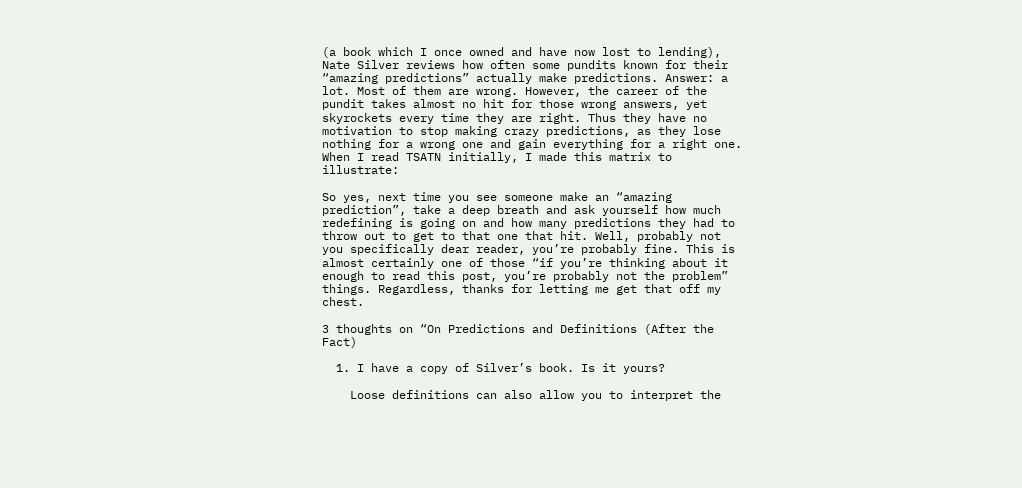(a book which I once owned and have now lost to lending), Nate Silver reviews how often some pundits known for their “amazing predictions” actually make predictions. Answer: a lot. Most of them are wrong. However, the career of the pundit takes almost no hit for those wrong answers, yet skyrockets every time they are right. Thus they have no motivation to stop making crazy predictions, as they lose nothing for a wrong one and gain everything for a right one. When I read TSATN initially, I made this matrix to illustrate:

So yes, next time you see someone make an “amazing prediction”, take a deep breath and ask yourself how much redefining is going on and how many predictions they had to throw out to get to that one that hit. Well, probably not you specifically dear reader, you’re probably fine. This is almost certainly one of those “if you’re thinking about it enough to read this post, you’re probably not the problem” things. Regardless, thanks for letting me get that off my chest.

3 thoughts on “On Predictions and Definitions (After the Fact)

  1. I have a copy of Silver’s book. Is it yours?

    Loose definitions can also allow you to interpret the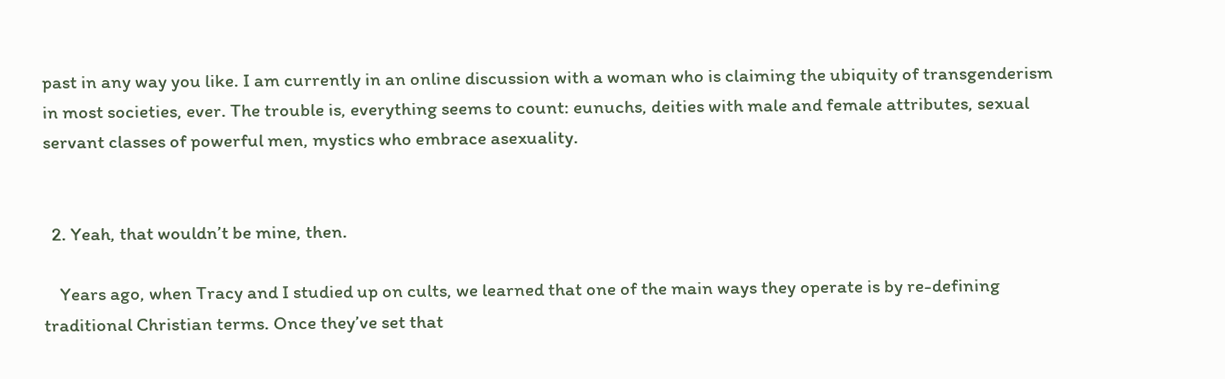past in any way you like. I am currently in an online discussion with a woman who is claiming the ubiquity of transgenderism in most societies, ever. The trouble is, everything seems to count: eunuchs, deities with male and female attributes, sexual servant classes of powerful men, mystics who embrace asexuality.


  2. Yeah, that wouldn’t be mine, then.

    Years ago, when Tracy and I studied up on cults, we learned that one of the main ways they operate is by re-defining traditional Christian terms. Once they’ve set that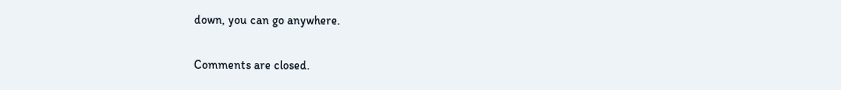down, you can go anywhere.


Comments are closed.